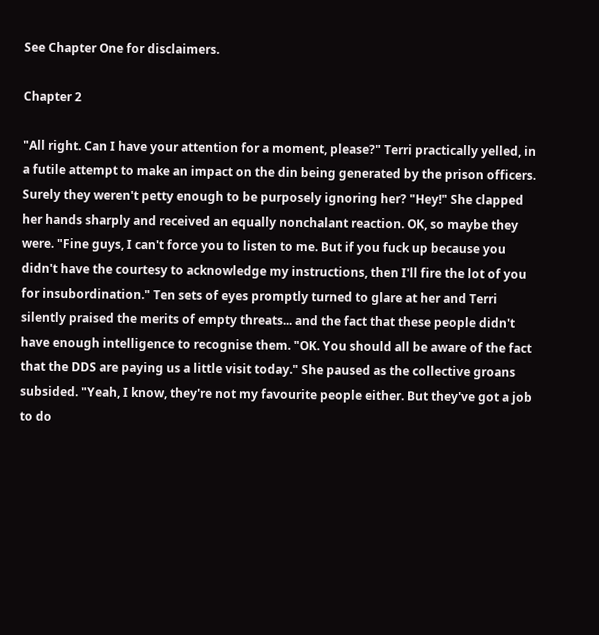See Chapter One for disclaimers.

Chapter 2

"All right. Can I have your attention for a moment, please?" Terri practically yelled, in a futile attempt to make an impact on the din being generated by the prison officers. Surely they weren't petty enough to be purposely ignoring her? "Hey!" She clapped her hands sharply and received an equally nonchalant reaction. OK, so maybe they were. "Fine guys, I can't force you to listen to me. But if you fuck up because you didn't have the courtesy to acknowledge my instructions, then I'll fire the lot of you for insubordination." Ten sets of eyes promptly turned to glare at her and Terri silently praised the merits of empty threats... and the fact that these people didn't have enough intelligence to recognise them. "OK. You should all be aware of the fact that the DDS are paying us a little visit today." She paused as the collective groans subsided. "Yeah, I know, they're not my favourite people either. But they've got a job to do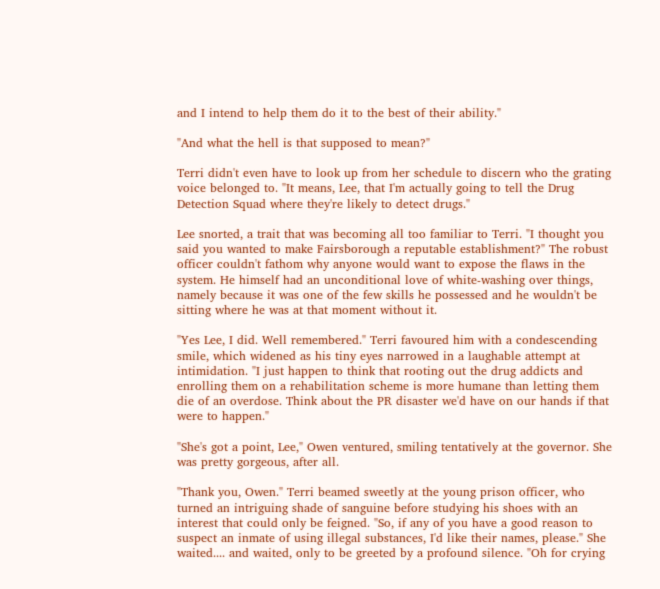and I intend to help them do it to the best of their ability."

"And what the hell is that supposed to mean?"

Terri didn't even have to look up from her schedule to discern who the grating voice belonged to. "It means, Lee, that I'm actually going to tell the Drug Detection Squad where they're likely to detect drugs."

Lee snorted, a trait that was becoming all too familiar to Terri. "I thought you said you wanted to make Fairsborough a reputable establishment?" The robust officer couldn't fathom why anyone would want to expose the flaws in the system. He himself had an unconditional love of white-washing over things, namely because it was one of the few skills he possessed and he wouldn't be sitting where he was at that moment without it.

"Yes Lee, I did. Well remembered." Terri favoured him with a condescending smile, which widened as his tiny eyes narrowed in a laughable attempt at intimidation. "I just happen to think that rooting out the drug addicts and enrolling them on a rehabilitation scheme is more humane than letting them die of an overdose. Think about the PR disaster we'd have on our hands if that were to happen."

"She's got a point, Lee," Owen ventured, smiling tentatively at the governor. She was pretty gorgeous, after all.

"Thank you, Owen." Terri beamed sweetly at the young prison officer, who turned an intriguing shade of sanguine before studying his shoes with an interest that could only be feigned. "So, if any of you have a good reason to suspect an inmate of using illegal substances, I'd like their names, please." She waited.... and waited, only to be greeted by a profound silence. "Oh for crying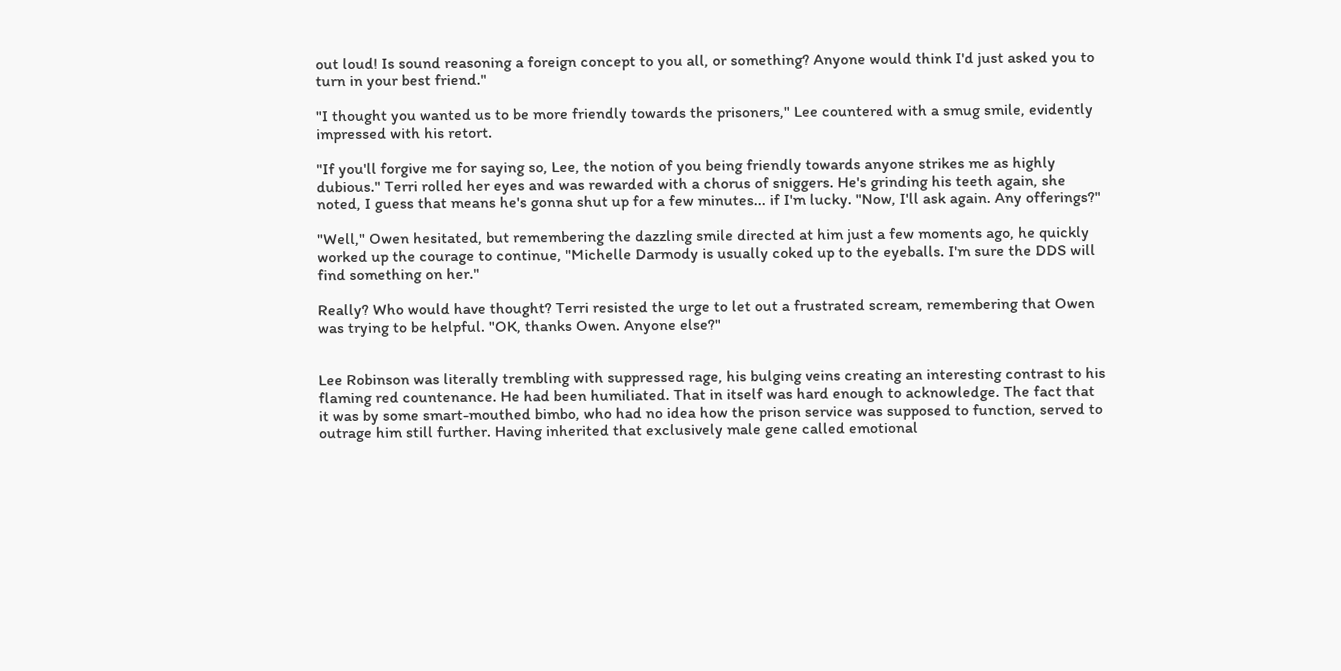out loud! Is sound reasoning a foreign concept to you all, or something? Anyone would think I'd just asked you to turn in your best friend."

"I thought you wanted us to be more friendly towards the prisoners," Lee countered with a smug smile, evidently impressed with his retort.

"If you'll forgive me for saying so, Lee, the notion of you being friendly towards anyone strikes me as highly dubious." Terri rolled her eyes and was rewarded with a chorus of sniggers. He's grinding his teeth again, she noted, I guess that means he's gonna shut up for a few minutes... if I'm lucky. "Now, I'll ask again. Any offerings?"

"Well," Owen hesitated, but remembering the dazzling smile directed at him just a few moments ago, he quickly worked up the courage to continue, "Michelle Darmody is usually coked up to the eyeballs. I'm sure the DDS will find something on her."

Really? Who would have thought? Terri resisted the urge to let out a frustrated scream, remembering that Owen was trying to be helpful. "OK, thanks Owen. Anyone else?"


Lee Robinson was literally trembling with suppressed rage, his bulging veins creating an interesting contrast to his flaming red countenance. He had been humiliated. That in itself was hard enough to acknowledge. The fact that it was by some smart-mouthed bimbo, who had no idea how the prison service was supposed to function, served to outrage him still further. Having inherited that exclusively male gene called emotional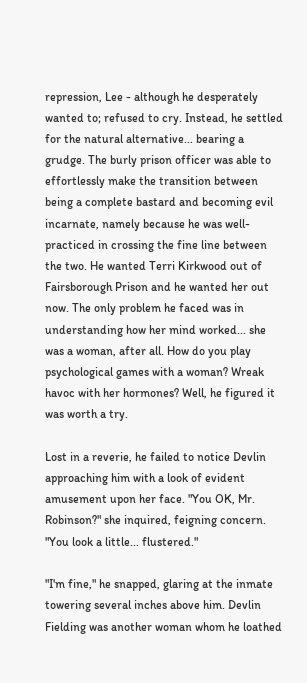repression, Lee - although he desperately wanted to; refused to cry. Instead, he settled for the natural alternative... bearing a grudge. The burly prison officer was able to effortlessly make the transition between being a complete bastard and becoming evil incarnate, namely because he was well-practiced in crossing the fine line between the two. He wanted Terri Kirkwood out of Fairsborough Prison and he wanted her out now. The only problem he faced was in understanding how her mind worked... she was a woman, after all. How do you play psychological games with a woman? Wreak havoc with her hormones? Well, he figured it was worth a try.

Lost in a reverie, he failed to notice Devlin approaching him with a look of evident amusement upon her face. "You OK, Mr. Robinson?" she inquired, feigning concern. "You look a little... flustered."

"I'm fine," he snapped, glaring at the inmate towering several inches above him. Devlin Fielding was another woman whom he loathed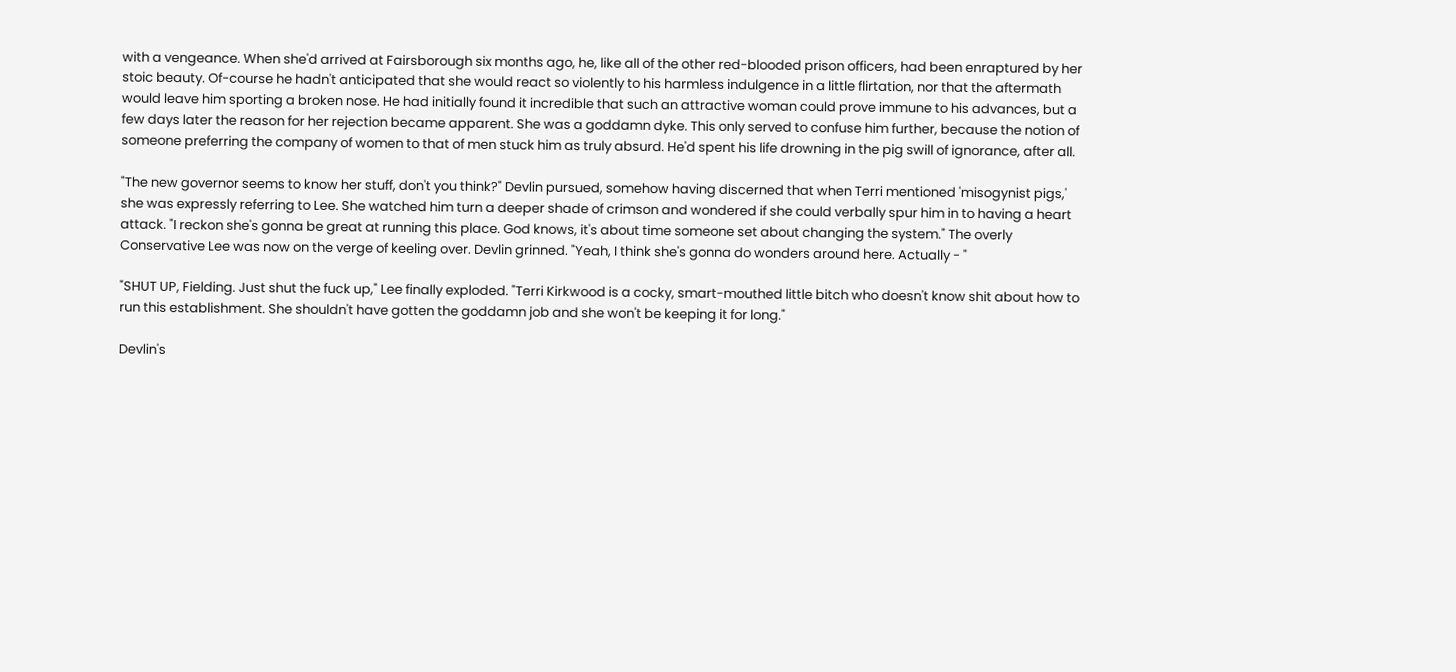with a vengeance. When she'd arrived at Fairsborough six months ago, he, like all of the other red-blooded prison officers, had been enraptured by her stoic beauty. Of-course he hadn't anticipated that she would react so violently to his harmless indulgence in a little flirtation, nor that the aftermath would leave him sporting a broken nose. He had initially found it incredible that such an attractive woman could prove immune to his advances, but a few days later the reason for her rejection became apparent. She was a goddamn dyke. This only served to confuse him further, because the notion of someone preferring the company of women to that of men stuck him as truly absurd. He'd spent his life drowning in the pig swill of ignorance, after all.

"The new governor seems to know her stuff, don't you think?" Devlin pursued, somehow having discerned that when Terri mentioned 'misogynist pigs,' she was expressly referring to Lee. She watched him turn a deeper shade of crimson and wondered if she could verbally spur him in to having a heart attack. "I reckon she's gonna be great at running this place. God knows, it's about time someone set about changing the system." The overly Conservative Lee was now on the verge of keeling over. Devlin grinned. "Yeah, I think she's gonna do wonders around here. Actually - "

"SHUT UP, Fielding. Just shut the fuck up," Lee finally exploded. "Terri Kirkwood is a cocky, smart-mouthed little bitch who doesn't know shit about how to run this establishment. She shouldn't have gotten the goddamn job and she won't be keeping it for long."

Devlin's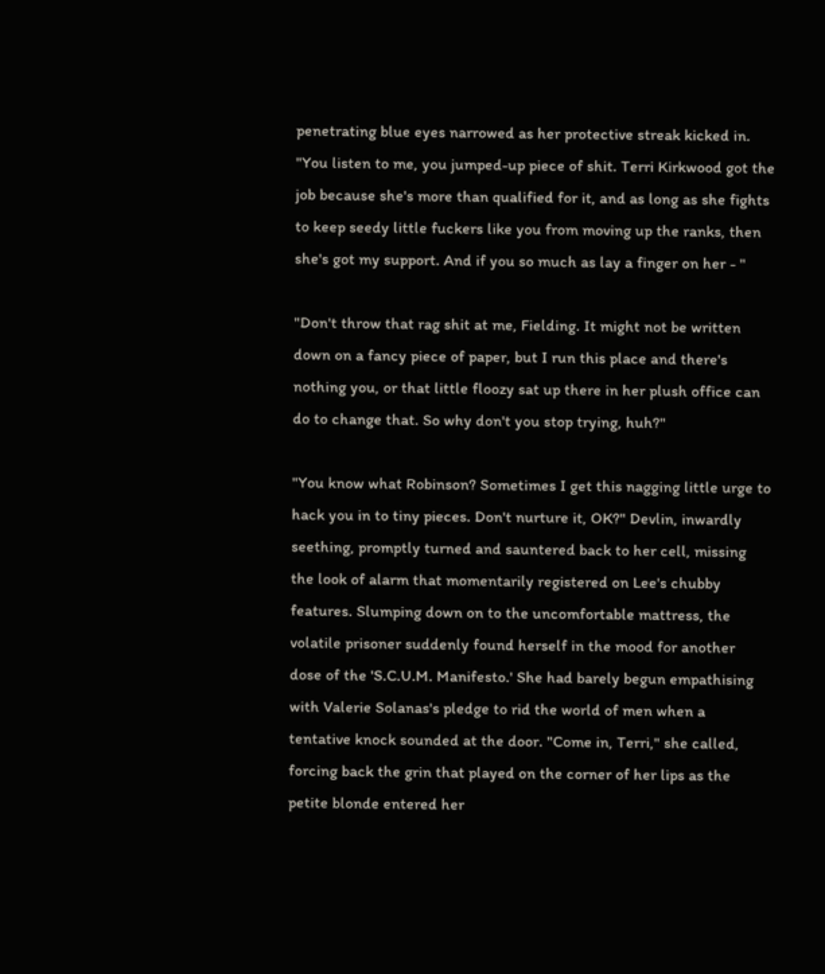penetrating blue eyes narrowed as her protective streak kicked in. "You listen to me, you jumped-up piece of shit. Terri Kirkwood got the job because she's more than qualified for it, and as long as she fights to keep seedy little fuckers like you from moving up the ranks, then she's got my support. And if you so much as lay a finger on her - "

"Don't throw that rag shit at me, Fielding. It might not be written down on a fancy piece of paper, but I run this place and there's nothing you, or that little floozy sat up there in her plush office can do to change that. So why don't you stop trying, huh?"

"You know what Robinson? Sometimes I get this nagging little urge to hack you in to tiny pieces. Don't nurture it, OK?" Devlin, inwardly seething, promptly turned and sauntered back to her cell, missing the look of alarm that momentarily registered on Lee's chubby features. Slumping down on to the uncomfortable mattress, the volatile prisoner suddenly found herself in the mood for another dose of the 'S.C.U.M. Manifesto.' She had barely begun empathising with Valerie Solanas's pledge to rid the world of men when a tentative knock sounded at the door. "Come in, Terri," she called, forcing back the grin that played on the corner of her lips as the petite blonde entered her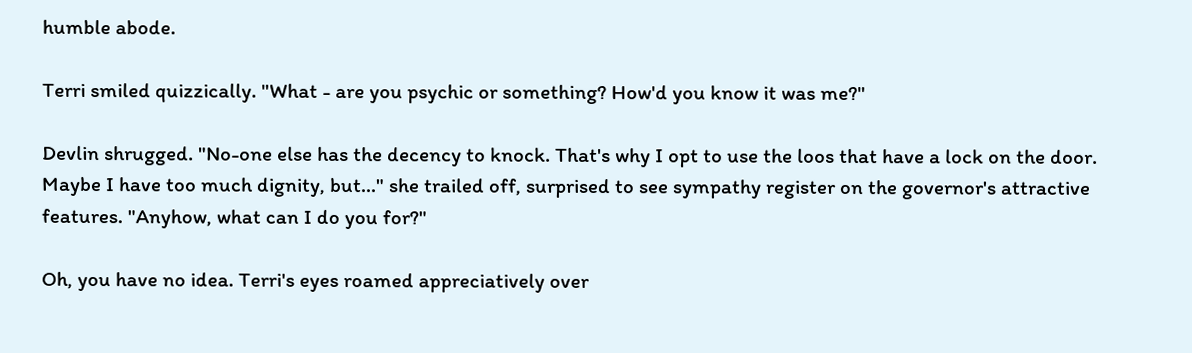humble abode.

Terri smiled quizzically. "What - are you psychic or something? How'd you know it was me?"

Devlin shrugged. "No-one else has the decency to knock. That's why I opt to use the loos that have a lock on the door. Maybe I have too much dignity, but..." she trailed off, surprised to see sympathy register on the governor's attractive features. "Anyhow, what can I do you for?"

Oh, you have no idea. Terri's eyes roamed appreciatively over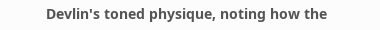Devlin's toned physique, noting how the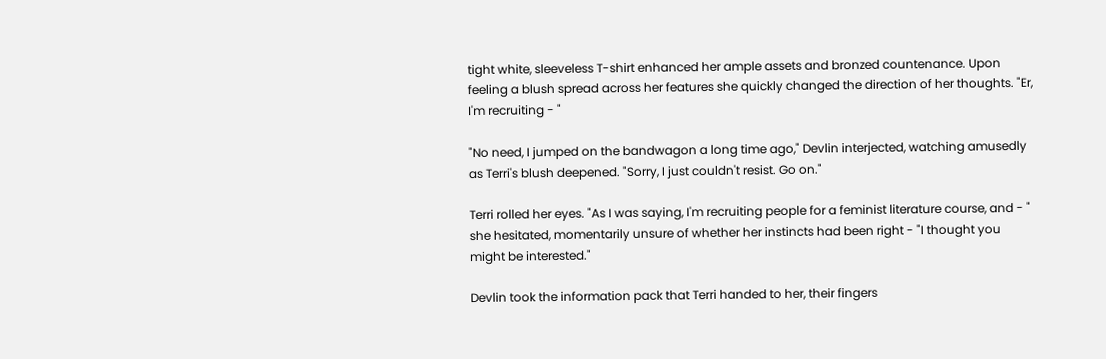tight white, sleeveless T-shirt enhanced her ample assets and bronzed countenance. Upon feeling a blush spread across her features she quickly changed the direction of her thoughts. "Er, I'm recruiting - "

"No need, I jumped on the bandwagon a long time ago," Devlin interjected, watching amusedly as Terri's blush deepened. "Sorry, I just couldn't resist. Go on."

Terri rolled her eyes. "As I was saying, I'm recruiting people for a feminist literature course, and - " she hesitated, momentarily unsure of whether her instincts had been right - "I thought you might be interested."

Devlin took the information pack that Terri handed to her, their fingers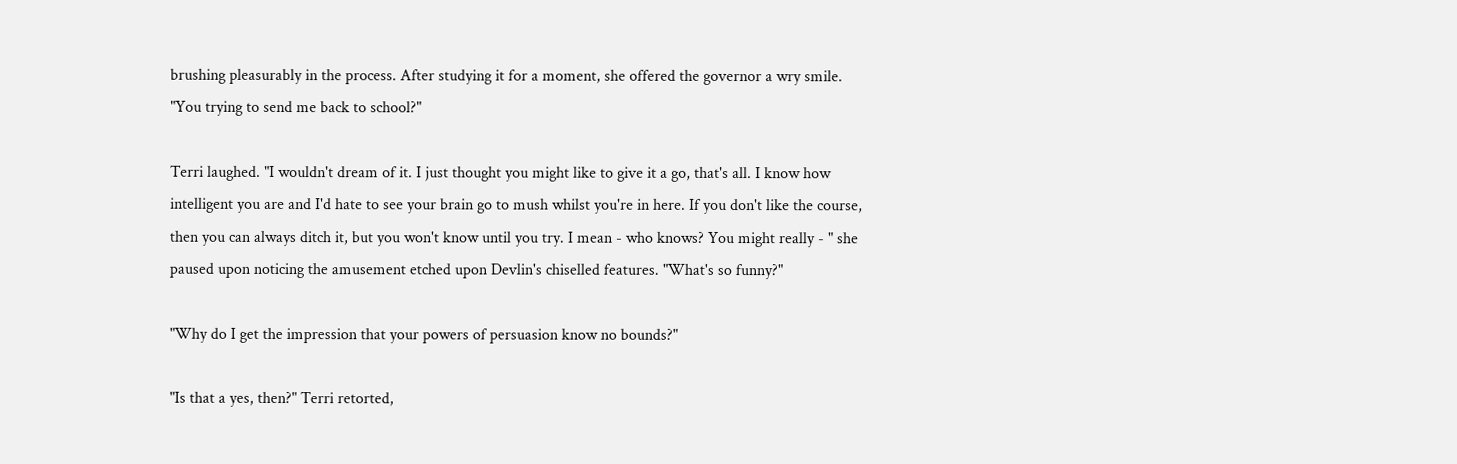brushing pleasurably in the process. After studying it for a moment, she offered the governor a wry smile. "You trying to send me back to school?"

Terri laughed. "I wouldn't dream of it. I just thought you might like to give it a go, that's all. I know how intelligent you are and I'd hate to see your brain go to mush whilst you're in here. If you don't like the course, then you can always ditch it, but you won't know until you try. I mean - who knows? You might really - " she paused upon noticing the amusement etched upon Devlin's chiselled features. "What's so funny?"

"Why do I get the impression that your powers of persuasion know no bounds?"

"Is that a yes, then?" Terri retorted,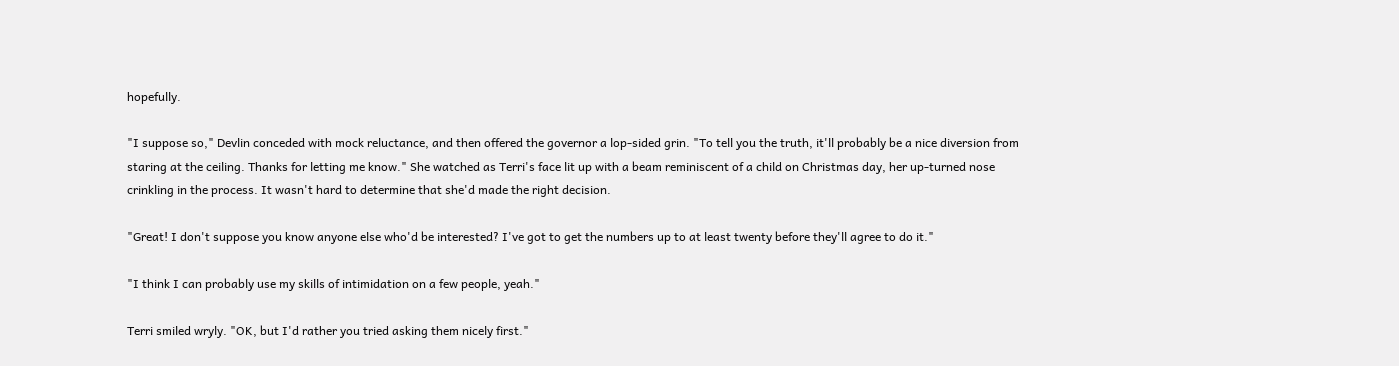hopefully.

"I suppose so," Devlin conceded with mock reluctance, and then offered the governor a lop-sided grin. "To tell you the truth, it'll probably be a nice diversion from staring at the ceiling. Thanks for letting me know." She watched as Terri's face lit up with a beam reminiscent of a child on Christmas day, her up-turned nose crinkling in the process. It wasn't hard to determine that she'd made the right decision.

"Great! I don't suppose you know anyone else who'd be interested? I've got to get the numbers up to at least twenty before they'll agree to do it."

"I think I can probably use my skills of intimidation on a few people, yeah."

Terri smiled wryly. "OK, but I'd rather you tried asking them nicely first."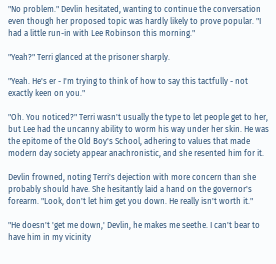"No problem." Devlin hesitated, wanting to continue the conversation even though her proposed topic was hardly likely to prove popular. "I had a little run-in with Lee Robinson this morning."

"Yeah?" Terri glanced at the prisoner sharply.

"Yeah. He's er - I'm trying to think of how to say this tactfully - not exactly keen on you."

"Oh. You noticed?" Terri wasn't usually the type to let people get to her, but Lee had the uncanny ability to worm his way under her skin. He was the epitome of the Old Boy's School, adhering to values that made modern day society appear anachronistic, and she resented him for it.

Devlin frowned, noting Terri's dejection with more concern than she probably should have. She hesitantly laid a hand on the governor's forearm. "Look, don't let him get you down. He really isn't worth it."

"He doesn't 'get me down,' Devlin, he makes me seethe. I can't bear to have him in my vicinity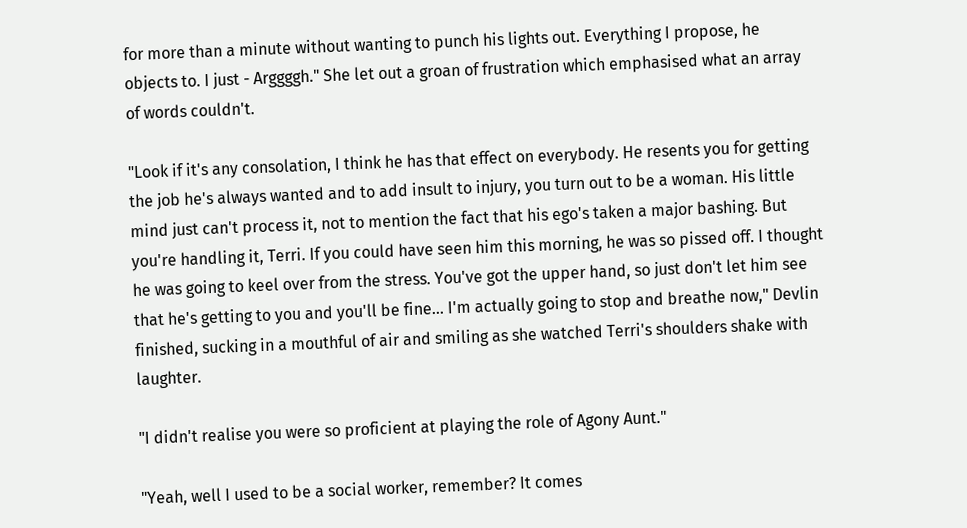for more than a minute without wanting to punch his lights out. Everything I propose, he objects to. I just - Arggggh." She let out a groan of frustration which emphasised what an array of words couldn't.

"Look if it's any consolation, I think he has that effect on everybody. He resents you for getting the job he's always wanted and to add insult to injury, you turn out to be a woman. His little mind just can't process it, not to mention the fact that his ego's taken a major bashing. But you're handling it, Terri. If you could have seen him this morning, he was so pissed off. I thought he was going to keel over from the stress. You've got the upper hand, so just don't let him see that he's getting to you and you'll be fine... I'm actually going to stop and breathe now," Devlin finished, sucking in a mouthful of air and smiling as she watched Terri's shoulders shake with laughter.

"I didn't realise you were so proficient at playing the role of Agony Aunt."

"Yeah, well I used to be a social worker, remember? It comes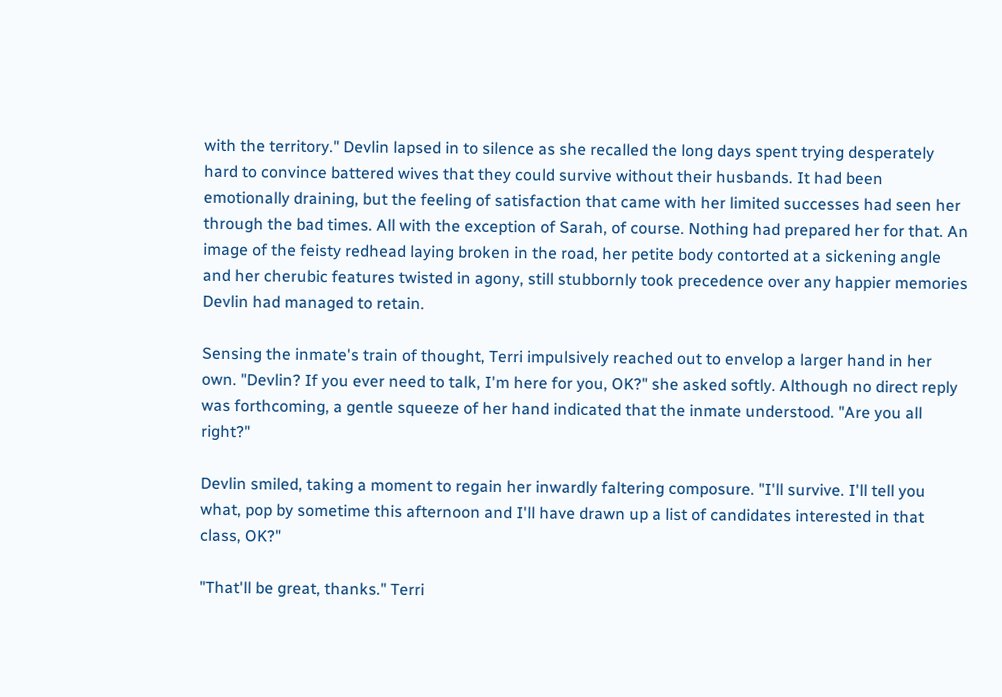with the territory." Devlin lapsed in to silence as she recalled the long days spent trying desperately hard to convince battered wives that they could survive without their husbands. It had been emotionally draining, but the feeling of satisfaction that came with her limited successes had seen her through the bad times. All with the exception of Sarah, of course. Nothing had prepared her for that. An image of the feisty redhead laying broken in the road, her petite body contorted at a sickening angle and her cherubic features twisted in agony, still stubbornly took precedence over any happier memories Devlin had managed to retain.

Sensing the inmate's train of thought, Terri impulsively reached out to envelop a larger hand in her own. "Devlin? If you ever need to talk, I'm here for you, OK?" she asked softly. Although no direct reply was forthcoming, a gentle squeeze of her hand indicated that the inmate understood. "Are you all right?"

Devlin smiled, taking a moment to regain her inwardly faltering composure. "I'll survive. I'll tell you what, pop by sometime this afternoon and I'll have drawn up a list of candidates interested in that class, OK?"

"That'll be great, thanks." Terri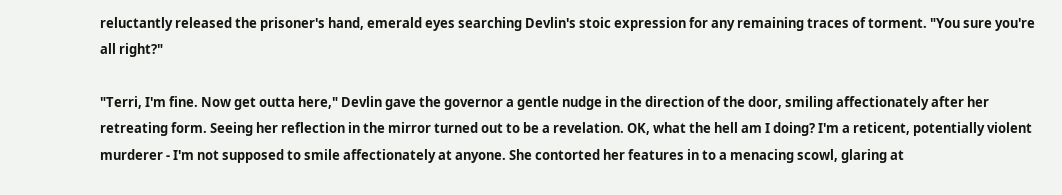reluctantly released the prisoner's hand, emerald eyes searching Devlin's stoic expression for any remaining traces of torment. "You sure you're all right?"

"Terri, I'm fine. Now get outta here," Devlin gave the governor a gentle nudge in the direction of the door, smiling affectionately after her retreating form. Seeing her reflection in the mirror turned out to be a revelation. OK, what the hell am I doing? I'm a reticent, potentially violent murderer - I'm not supposed to smile affectionately at anyone. She contorted her features in to a menacing scowl, glaring at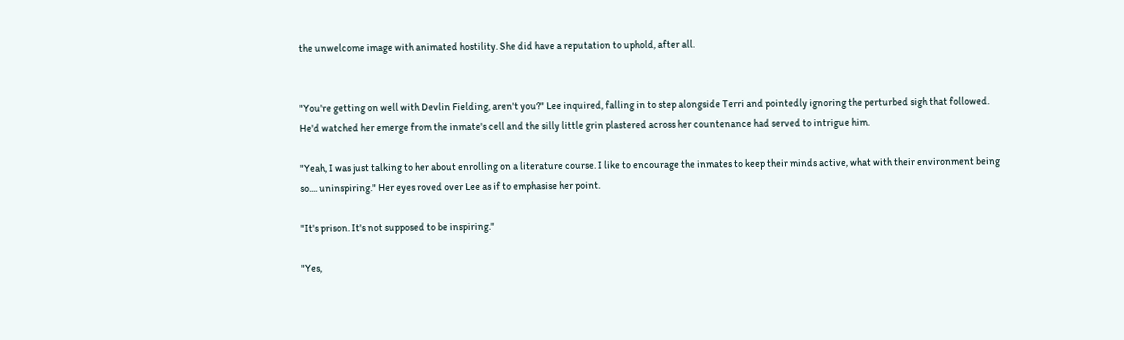the unwelcome image with animated hostility. She did have a reputation to uphold, after all.


"You're getting on well with Devlin Fielding, aren't you?" Lee inquired, falling in to step alongside Terri and pointedly ignoring the perturbed sigh that followed. He'd watched her emerge from the inmate's cell and the silly little grin plastered across her countenance had served to intrigue him.

"Yeah, I was just talking to her about enrolling on a literature course. I like to encourage the inmates to keep their minds active, what with their environment being so.... uninspiring." Her eyes roved over Lee as if to emphasise her point.

"It's prison. It's not supposed to be inspiring."

"Yes,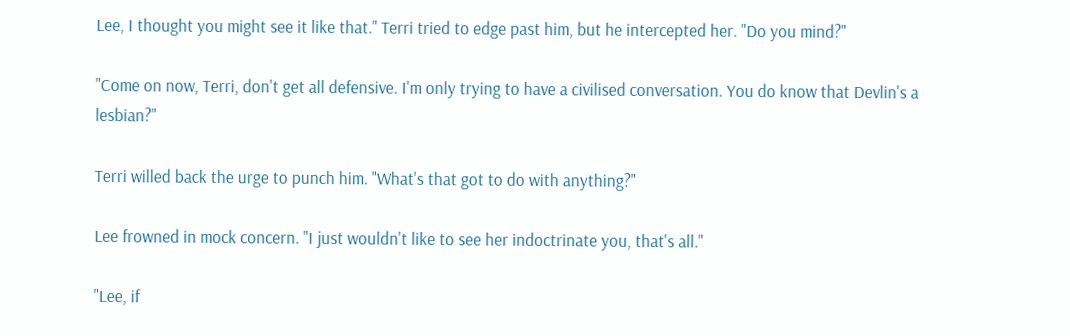Lee, I thought you might see it like that." Terri tried to edge past him, but he intercepted her. "Do you mind?"

"Come on now, Terri, don't get all defensive. I'm only trying to have a civilised conversation. You do know that Devlin's a lesbian?"

Terri willed back the urge to punch him. "What's that got to do with anything?"

Lee frowned in mock concern. "I just wouldn't like to see her indoctrinate you, that's all."

"Lee, if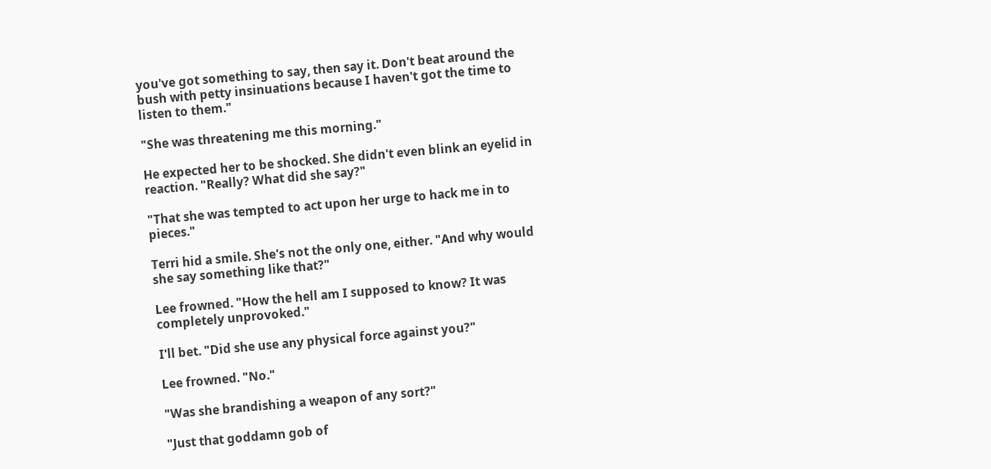you've got something to say, then say it. Don't beat around the bush with petty insinuations because I haven't got the time to listen to them."

"She was threatening me this morning."

He expected her to be shocked. She didn't even blink an eyelid in reaction. "Really? What did she say?"

"That she was tempted to act upon her urge to hack me in to pieces."

Terri hid a smile. She's not the only one, either. "And why would she say something like that?"

Lee frowned. "How the hell am I supposed to know? It was completely unprovoked."

I'll bet. "Did she use any physical force against you?"

Lee frowned. "No."

"Was she brandishing a weapon of any sort?"

"Just that goddamn gob of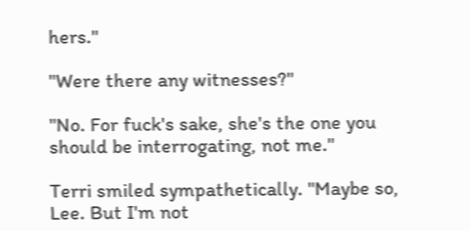hers."

"Were there any witnesses?"

"No. For fuck's sake, she's the one you should be interrogating, not me."

Terri smiled sympathetically. "Maybe so, Lee. But I'm not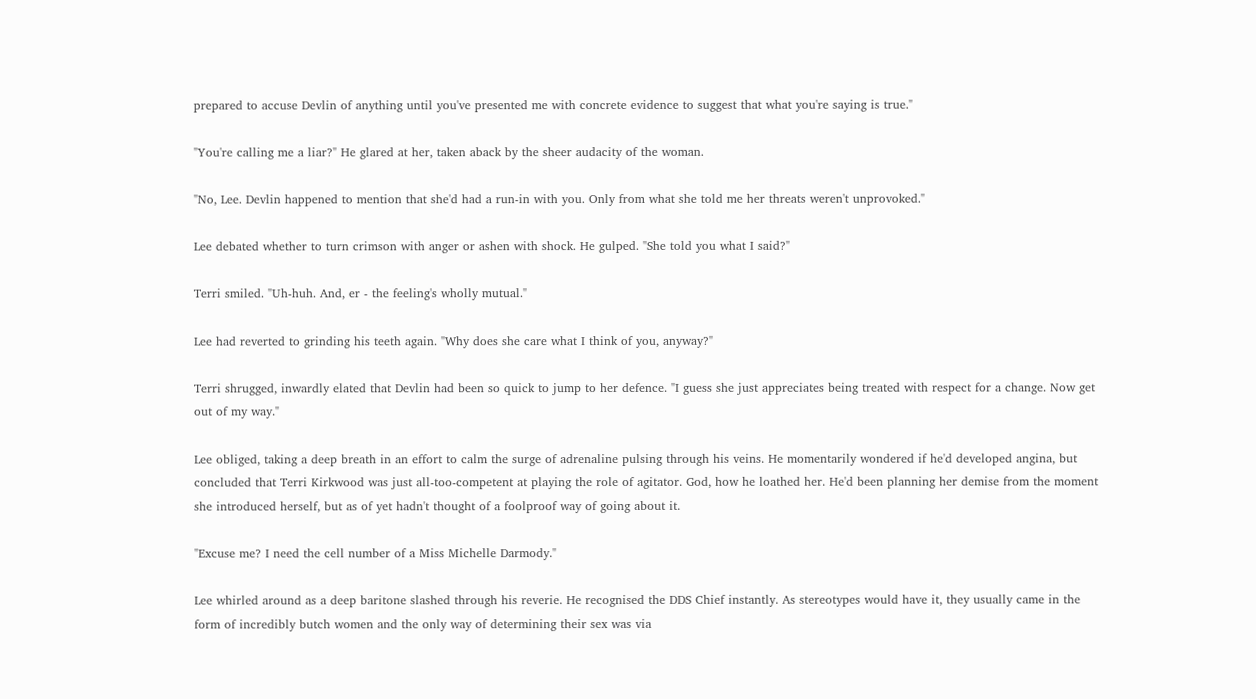prepared to accuse Devlin of anything until you've presented me with concrete evidence to suggest that what you're saying is true."

"You're calling me a liar?" He glared at her, taken aback by the sheer audacity of the woman.

"No, Lee. Devlin happened to mention that she'd had a run-in with you. Only from what she told me her threats weren't unprovoked."

Lee debated whether to turn crimson with anger or ashen with shock. He gulped. "She told you what I said?"

Terri smiled. "Uh-huh. And, er - the feeling's wholly mutual."

Lee had reverted to grinding his teeth again. "Why does she care what I think of you, anyway?"

Terri shrugged, inwardly elated that Devlin had been so quick to jump to her defence. "I guess she just appreciates being treated with respect for a change. Now get out of my way."

Lee obliged, taking a deep breath in an effort to calm the surge of adrenaline pulsing through his veins. He momentarily wondered if he'd developed angina, but concluded that Terri Kirkwood was just all-too-competent at playing the role of agitator. God, how he loathed her. He'd been planning her demise from the moment she introduced herself, but as of yet hadn't thought of a foolproof way of going about it.

"Excuse me? I need the cell number of a Miss Michelle Darmody."

Lee whirled around as a deep baritone slashed through his reverie. He recognised the DDS Chief instantly. As stereotypes would have it, they usually came in the form of incredibly butch women and the only way of determining their sex was via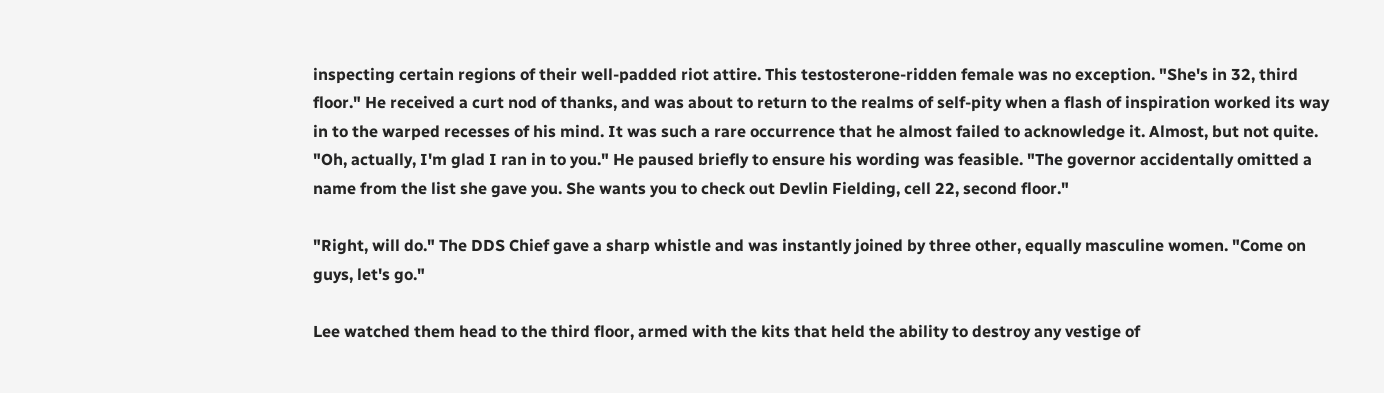inspecting certain regions of their well-padded riot attire. This testosterone-ridden female was no exception. "She's in 32, third floor." He received a curt nod of thanks, and was about to return to the realms of self-pity when a flash of inspiration worked its way in to the warped recesses of his mind. It was such a rare occurrence that he almost failed to acknowledge it. Almost, but not quite. "Oh, actually, I'm glad I ran in to you." He paused briefly to ensure his wording was feasible. "The governor accidentally omitted a name from the list she gave you. She wants you to check out Devlin Fielding, cell 22, second floor."

"Right, will do." The DDS Chief gave a sharp whistle and was instantly joined by three other, equally masculine women. "Come on guys, let's go."

Lee watched them head to the third floor, armed with the kits that held the ability to destroy any vestige of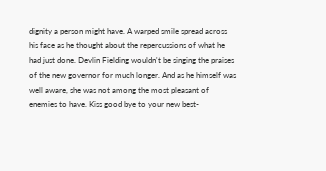dignity a person might have. A warped smile spread across his face as he thought about the repercussions of what he had just done. Devlin Fielding wouldn't be singing the praises of the new governor for much longer. And as he himself was well aware, she was not among the most pleasant of enemies to have. Kiss good bye to your new best-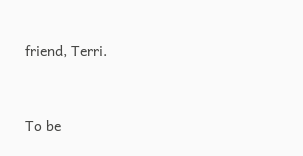friend, Terri.


To be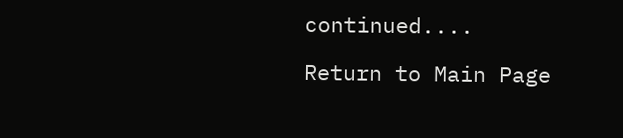continued....

Return to Main Page